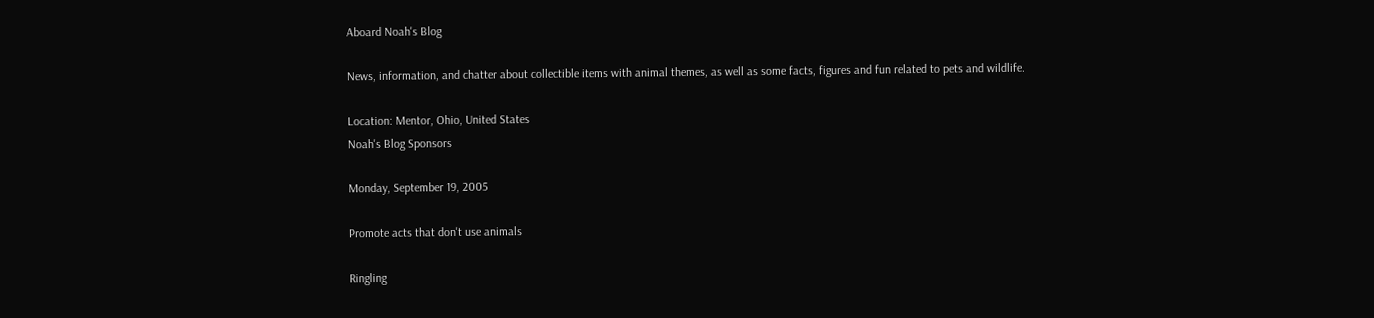Aboard Noah's Blog

News, information, and chatter about collectible items with animal themes, as well as some facts, figures and fun related to pets and wildlife.

Location: Mentor, Ohio, United States
Noah's Blog Sponsors

Monday, September 19, 2005

Promote acts that don't use animals

Ringling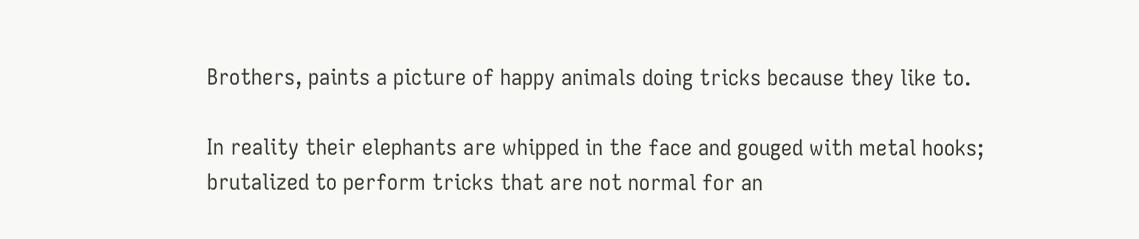Brothers, paints a picture of happy animals doing tricks because they like to.

In reality their elephants are whipped in the face and gouged with metal hooks; brutalized to perform tricks that are not normal for an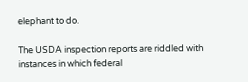elephant to do.

The USDA inspection reports are riddled with instances in which federal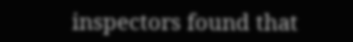inspectors found that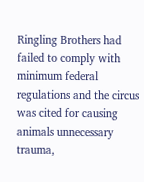Ringling Brothers had failed to comply with minimum federal regulations and the circus was cited for causing animals unnecessary trauma,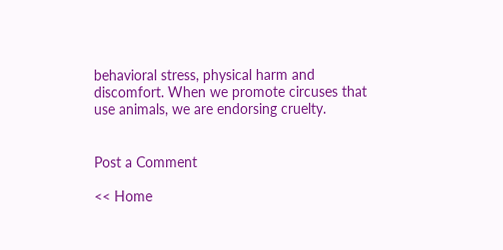behavioral stress, physical harm and discomfort. When we promote circuses that use animals, we are endorsing cruelty.


Post a Comment

<< Home